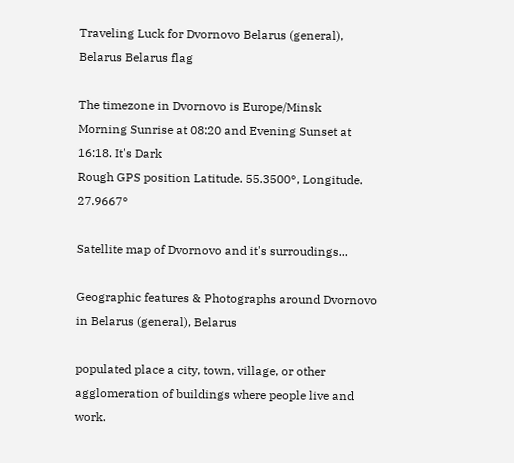Traveling Luck for Dvornovo Belarus (general), Belarus Belarus flag

The timezone in Dvornovo is Europe/Minsk
Morning Sunrise at 08:20 and Evening Sunset at 16:18. It's Dark
Rough GPS position Latitude. 55.3500°, Longitude. 27.9667°

Satellite map of Dvornovo and it's surroudings...

Geographic features & Photographs around Dvornovo in Belarus (general), Belarus

populated place a city, town, village, or other agglomeration of buildings where people live and work.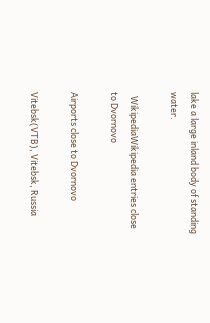lake a large inland body of standing water.

  WikipediaWikipedia entries close to Dvornovo

Airports close to Dvornovo

Vitebsk(VTB), Vitebsk, Russia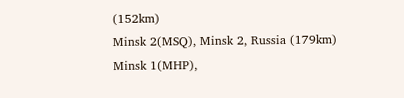(152km)
Minsk 2(MSQ), Minsk 2, Russia (179km)
Minsk 1(MHP),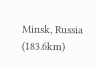Minsk, Russia (183.6km)